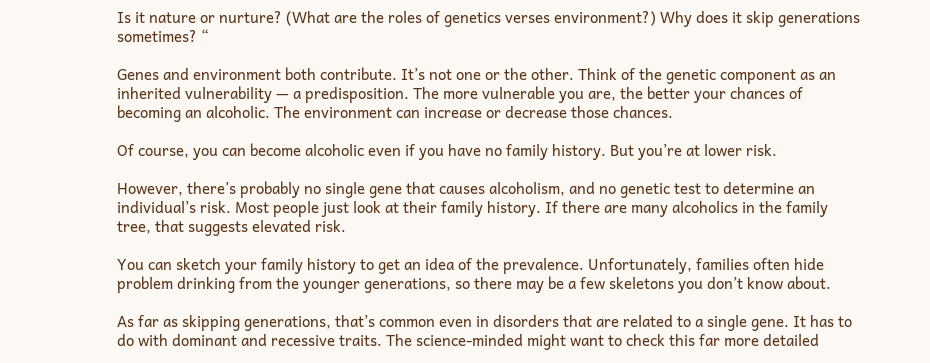Is it nature or nurture? (What are the roles of genetics verses environment?) Why does it skip generations sometimes? “

Genes and environment both contribute. It’s not one or the other. Think of the genetic component as an inherited vulnerability — a predisposition. The more vulnerable you are, the better your chances of becoming an alcoholic. The environment can increase or decrease those chances.

Of course, you can become alcoholic even if you have no family history. But you’re at lower risk.

However, there’s probably no single gene that causes alcoholism, and no genetic test to determine an individual’s risk. Most people just look at their family history. If there are many alcoholics in the family tree, that suggests elevated risk.

You can sketch your family history to get an idea of the prevalence. Unfortunately, families often hide problem drinking from the younger generations, so there may be a few skeletons you don’t know about.

As far as skipping generations, that’s common even in disorders that are related to a single gene. It has to do with dominant and recessive traits. The science-minded might want to check this far more detailed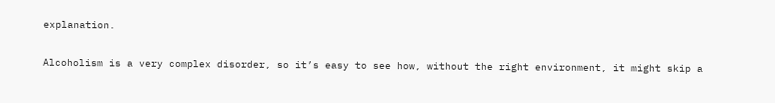explanation.

Alcoholism is a very complex disorder, so it’s easy to see how, without the right environment, it might skip a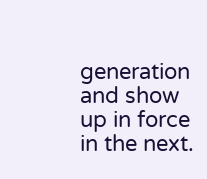generation and show up in force in the next.